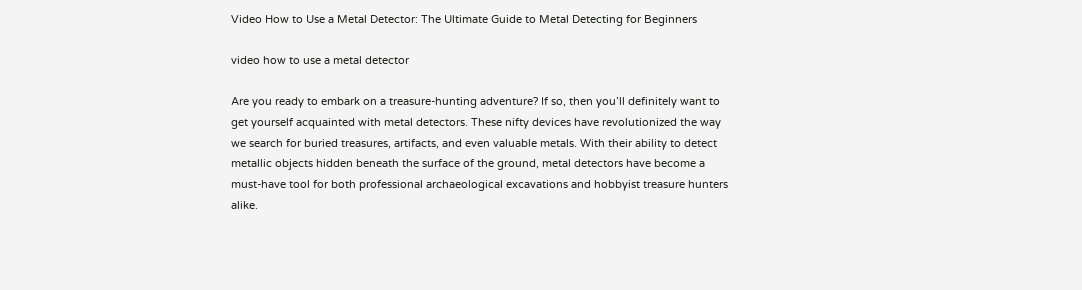Video How to Use a Metal Detector: The Ultimate Guide to Metal Detecting for Beginners

video how to use a metal detector

Are you ready to embark on a treasure-hunting adventure? If so, then you’ll definitely want to get yourself acquainted with metal detectors. These nifty devices have revolutionized the way we search for buried treasures, artifacts, and even valuable metals. With their ability to detect metallic objects hidden beneath the surface of the ground, metal detectors have become a must-have tool for both professional archaeological excavations and hobbyist treasure hunters alike.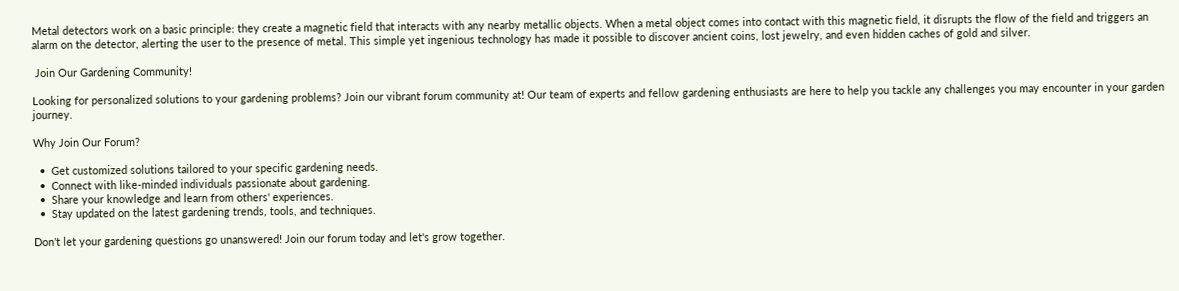Metal detectors work on a basic principle: they create a magnetic field that interacts with any nearby metallic objects. When a metal object comes into contact with this magnetic field, it disrupts the flow of the field and triggers an alarm on the detector, alerting the user to the presence of metal. This simple yet ingenious technology has made it possible to discover ancient coins, lost jewelry, and even hidden caches of gold and silver.

 Join Our Gardening Community!

Looking for personalized solutions to your gardening problems? Join our vibrant forum community at! Our team of experts and fellow gardening enthusiasts are here to help you tackle any challenges you may encounter in your garden journey.

Why Join Our Forum?

  •  Get customized solutions tailored to your specific gardening needs.
  •  Connect with like-minded individuals passionate about gardening.
  •  Share your knowledge and learn from others' experiences.
  •  Stay updated on the latest gardening trends, tools, and techniques.

Don't let your gardening questions go unanswered! Join our forum today and let's grow together.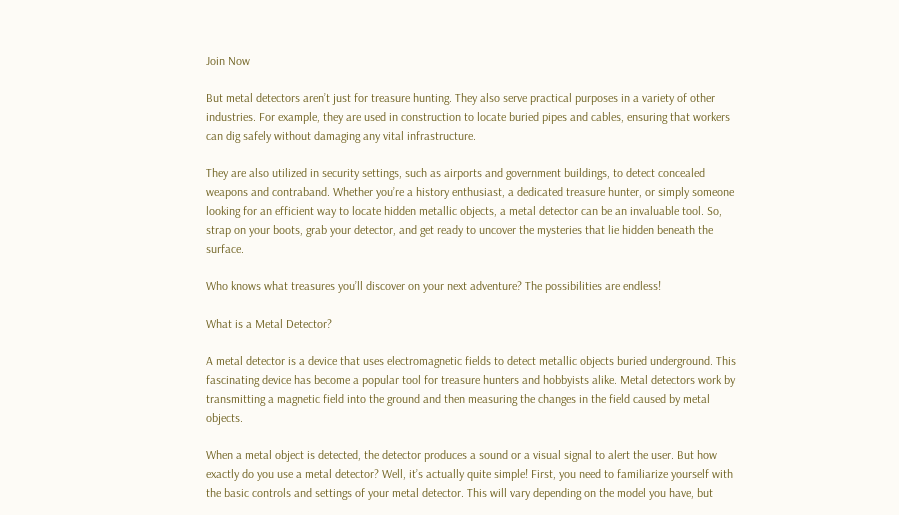Join Now

But metal detectors aren’t just for treasure hunting. They also serve practical purposes in a variety of other industries. For example, they are used in construction to locate buried pipes and cables, ensuring that workers can dig safely without damaging any vital infrastructure.

They are also utilized in security settings, such as airports and government buildings, to detect concealed weapons and contraband. Whether you’re a history enthusiast, a dedicated treasure hunter, or simply someone looking for an efficient way to locate hidden metallic objects, a metal detector can be an invaluable tool. So, strap on your boots, grab your detector, and get ready to uncover the mysteries that lie hidden beneath the surface.

Who knows what treasures you’ll discover on your next adventure? The possibilities are endless!

What is a Metal Detector?

A metal detector is a device that uses electromagnetic fields to detect metallic objects buried underground. This fascinating device has become a popular tool for treasure hunters and hobbyists alike. Metal detectors work by transmitting a magnetic field into the ground and then measuring the changes in the field caused by metal objects.

When a metal object is detected, the detector produces a sound or a visual signal to alert the user. But how exactly do you use a metal detector? Well, it’s actually quite simple! First, you need to familiarize yourself with the basic controls and settings of your metal detector. This will vary depending on the model you have, but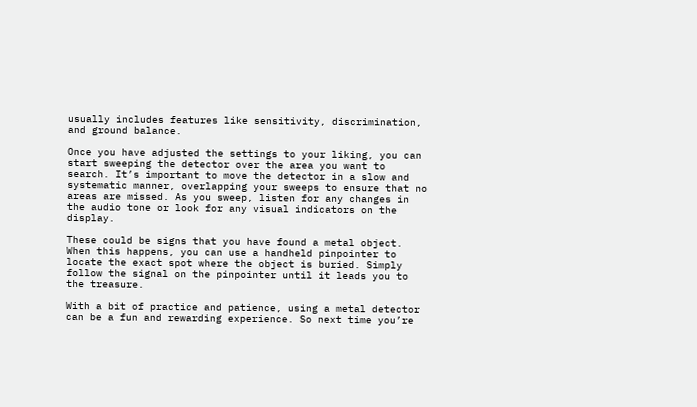usually includes features like sensitivity, discrimination, and ground balance.

Once you have adjusted the settings to your liking, you can start sweeping the detector over the area you want to search. It’s important to move the detector in a slow and systematic manner, overlapping your sweeps to ensure that no areas are missed. As you sweep, listen for any changes in the audio tone or look for any visual indicators on the display.

These could be signs that you have found a metal object. When this happens, you can use a handheld pinpointer to locate the exact spot where the object is buried. Simply follow the signal on the pinpointer until it leads you to the treasure.

With a bit of practice and patience, using a metal detector can be a fun and rewarding experience. So next time you’re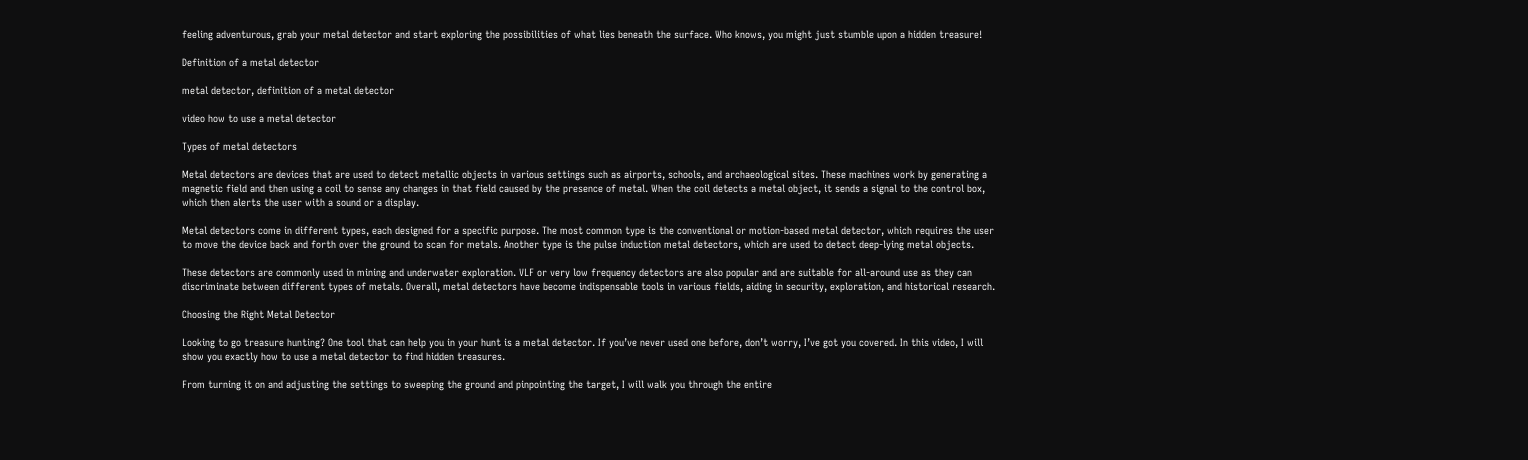feeling adventurous, grab your metal detector and start exploring the possibilities of what lies beneath the surface. Who knows, you might just stumble upon a hidden treasure!

Definition of a metal detector

metal detector, definition of a metal detector

video how to use a metal detector

Types of metal detectors

Metal detectors are devices that are used to detect metallic objects in various settings such as airports, schools, and archaeological sites. These machines work by generating a magnetic field and then using a coil to sense any changes in that field caused by the presence of metal. When the coil detects a metal object, it sends a signal to the control box, which then alerts the user with a sound or a display.

Metal detectors come in different types, each designed for a specific purpose. The most common type is the conventional or motion-based metal detector, which requires the user to move the device back and forth over the ground to scan for metals. Another type is the pulse induction metal detectors, which are used to detect deep-lying metal objects.

These detectors are commonly used in mining and underwater exploration. VLF or very low frequency detectors are also popular and are suitable for all-around use as they can discriminate between different types of metals. Overall, metal detectors have become indispensable tools in various fields, aiding in security, exploration, and historical research.

Choosing the Right Metal Detector

Looking to go treasure hunting? One tool that can help you in your hunt is a metal detector. If you’ve never used one before, don’t worry, I’ve got you covered. In this video, I will show you exactly how to use a metal detector to find hidden treasures.

From turning it on and adjusting the settings to sweeping the ground and pinpointing the target, I will walk you through the entire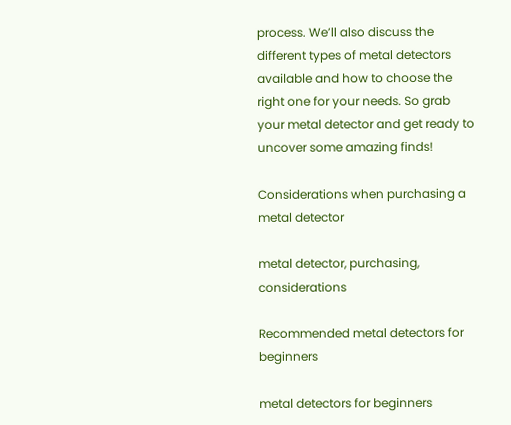process. We’ll also discuss the different types of metal detectors available and how to choose the right one for your needs. So grab your metal detector and get ready to uncover some amazing finds!

Considerations when purchasing a metal detector

metal detector, purchasing, considerations

Recommended metal detectors for beginners

metal detectors for beginners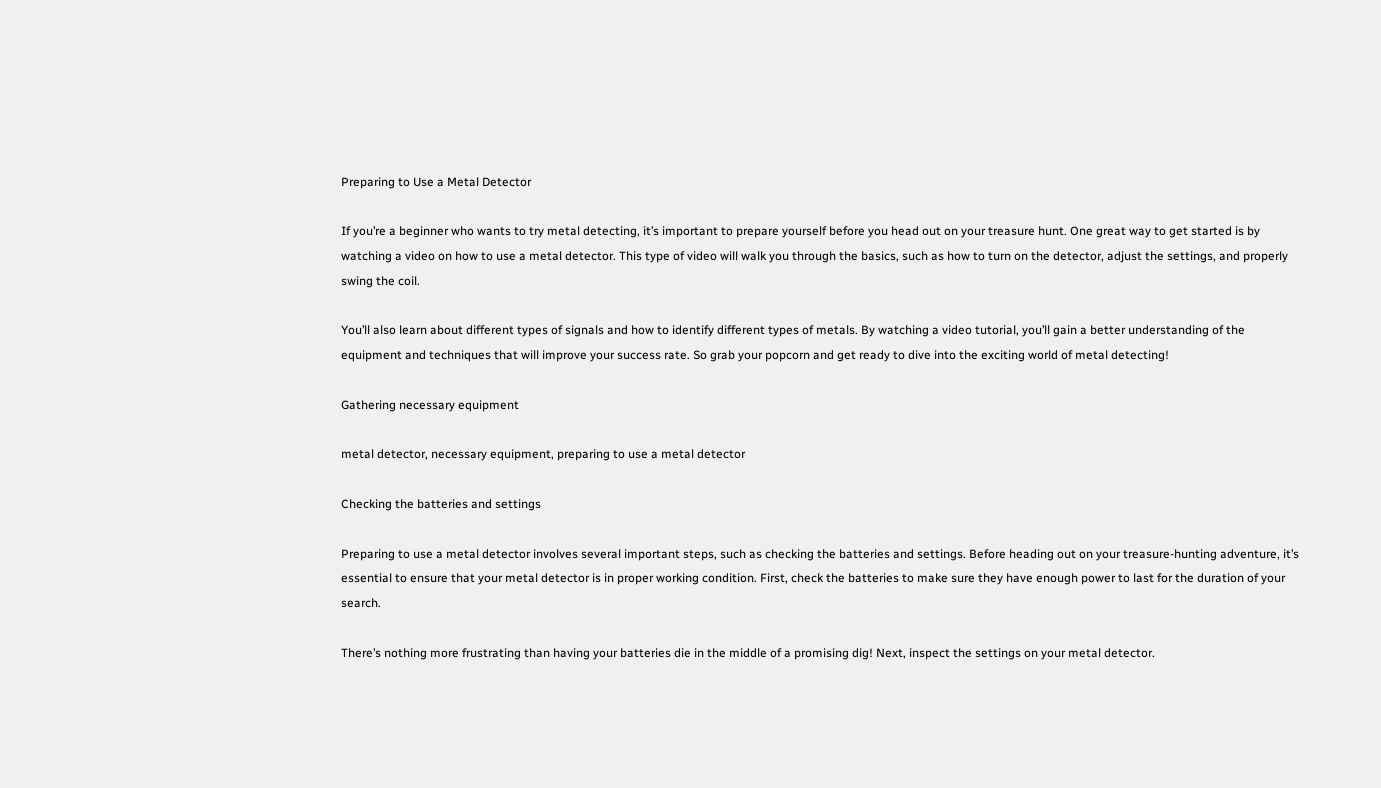Preparing to Use a Metal Detector

If you’re a beginner who wants to try metal detecting, it’s important to prepare yourself before you head out on your treasure hunt. One great way to get started is by watching a video on how to use a metal detector. This type of video will walk you through the basics, such as how to turn on the detector, adjust the settings, and properly swing the coil.

You’ll also learn about different types of signals and how to identify different types of metals. By watching a video tutorial, you’ll gain a better understanding of the equipment and techniques that will improve your success rate. So grab your popcorn and get ready to dive into the exciting world of metal detecting!

Gathering necessary equipment

metal detector, necessary equipment, preparing to use a metal detector

Checking the batteries and settings

Preparing to use a metal detector involves several important steps, such as checking the batteries and settings. Before heading out on your treasure-hunting adventure, it’s essential to ensure that your metal detector is in proper working condition. First, check the batteries to make sure they have enough power to last for the duration of your search.

There’s nothing more frustrating than having your batteries die in the middle of a promising dig! Next, inspect the settings on your metal detector.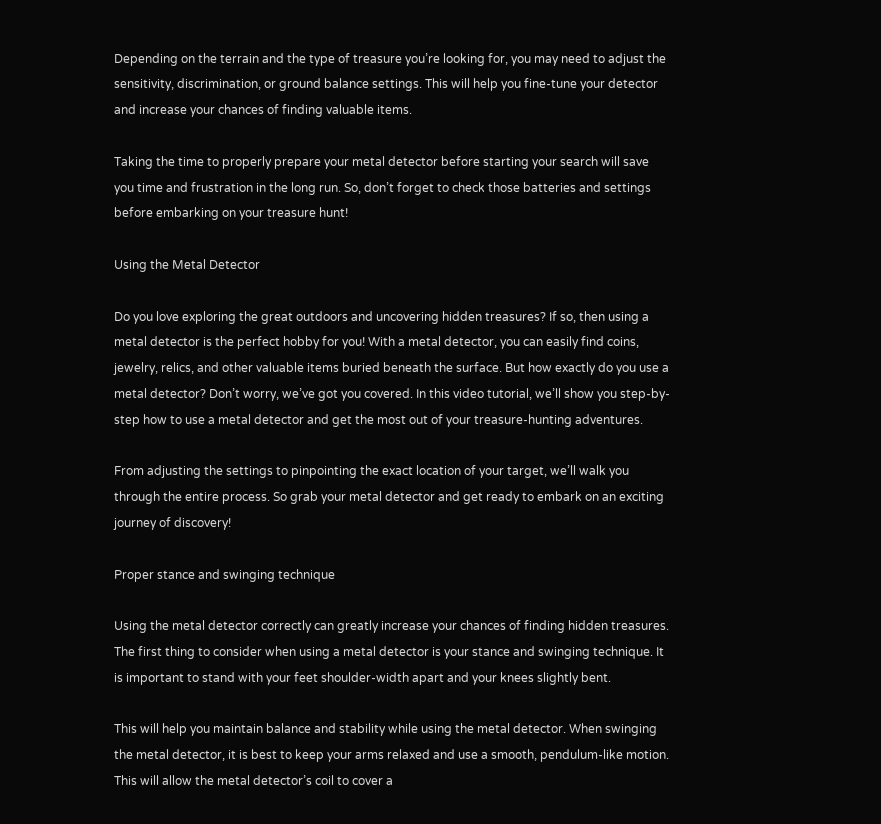Depending on the terrain and the type of treasure you’re looking for, you may need to adjust the sensitivity, discrimination, or ground balance settings. This will help you fine-tune your detector and increase your chances of finding valuable items.

Taking the time to properly prepare your metal detector before starting your search will save you time and frustration in the long run. So, don’t forget to check those batteries and settings before embarking on your treasure hunt!

Using the Metal Detector

Do you love exploring the great outdoors and uncovering hidden treasures? If so, then using a metal detector is the perfect hobby for you! With a metal detector, you can easily find coins, jewelry, relics, and other valuable items buried beneath the surface. But how exactly do you use a metal detector? Don’t worry, we’ve got you covered. In this video tutorial, we’ll show you step-by-step how to use a metal detector and get the most out of your treasure-hunting adventures.

From adjusting the settings to pinpointing the exact location of your target, we’ll walk you through the entire process. So grab your metal detector and get ready to embark on an exciting journey of discovery!

Proper stance and swinging technique

Using the metal detector correctly can greatly increase your chances of finding hidden treasures. The first thing to consider when using a metal detector is your stance and swinging technique. It is important to stand with your feet shoulder-width apart and your knees slightly bent.

This will help you maintain balance and stability while using the metal detector. When swinging the metal detector, it is best to keep your arms relaxed and use a smooth, pendulum-like motion. This will allow the metal detector’s coil to cover a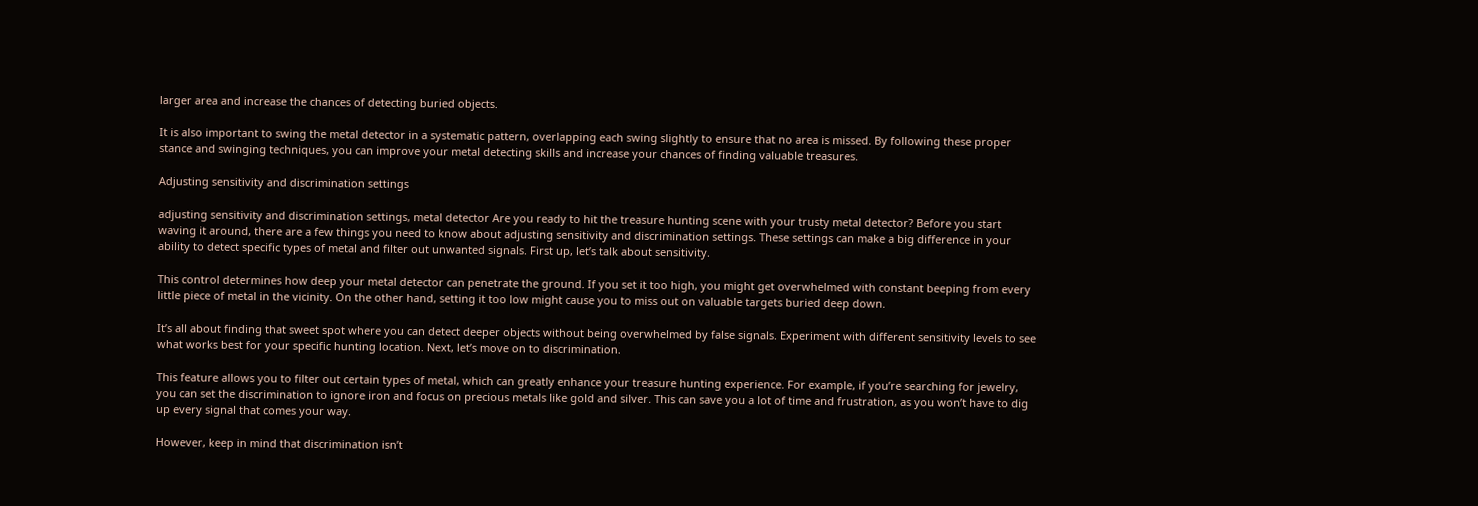larger area and increase the chances of detecting buried objects.

It is also important to swing the metal detector in a systematic pattern, overlapping each swing slightly to ensure that no area is missed. By following these proper stance and swinging techniques, you can improve your metal detecting skills and increase your chances of finding valuable treasures.

Adjusting sensitivity and discrimination settings

adjusting sensitivity and discrimination settings, metal detector Are you ready to hit the treasure hunting scene with your trusty metal detector? Before you start waving it around, there are a few things you need to know about adjusting sensitivity and discrimination settings. These settings can make a big difference in your ability to detect specific types of metal and filter out unwanted signals. First up, let’s talk about sensitivity.

This control determines how deep your metal detector can penetrate the ground. If you set it too high, you might get overwhelmed with constant beeping from every little piece of metal in the vicinity. On the other hand, setting it too low might cause you to miss out on valuable targets buried deep down.

It’s all about finding that sweet spot where you can detect deeper objects without being overwhelmed by false signals. Experiment with different sensitivity levels to see what works best for your specific hunting location. Next, let’s move on to discrimination.

This feature allows you to filter out certain types of metal, which can greatly enhance your treasure hunting experience. For example, if you’re searching for jewelry, you can set the discrimination to ignore iron and focus on precious metals like gold and silver. This can save you a lot of time and frustration, as you won’t have to dig up every signal that comes your way.

However, keep in mind that discrimination isn’t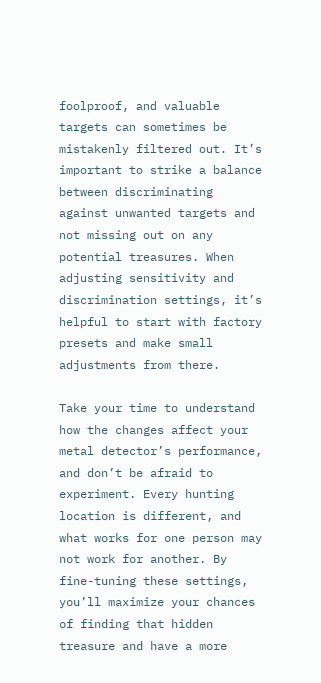foolproof, and valuable targets can sometimes be mistakenly filtered out. It’s important to strike a balance between discriminating against unwanted targets and not missing out on any potential treasures. When adjusting sensitivity and discrimination settings, it’s helpful to start with factory presets and make small adjustments from there.

Take your time to understand how the changes affect your metal detector’s performance, and don’t be afraid to experiment. Every hunting location is different, and what works for one person may not work for another. By fine-tuning these settings, you’ll maximize your chances of finding that hidden treasure and have a more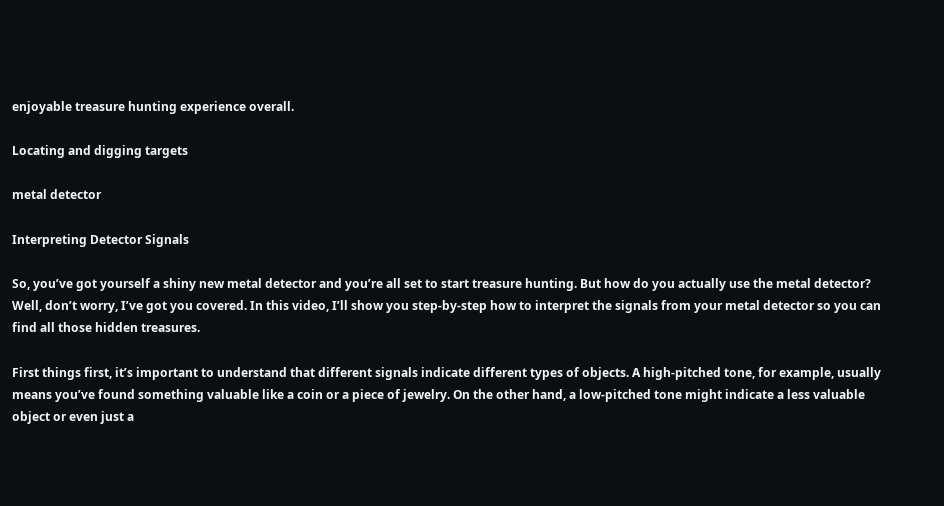enjoyable treasure hunting experience overall.

Locating and digging targets

metal detector

Interpreting Detector Signals

So, you’ve got yourself a shiny new metal detector and you’re all set to start treasure hunting. But how do you actually use the metal detector? Well, don’t worry, I’ve got you covered. In this video, I’ll show you step-by-step how to interpret the signals from your metal detector so you can find all those hidden treasures.

First things first, it’s important to understand that different signals indicate different types of objects. A high-pitched tone, for example, usually means you’ve found something valuable like a coin or a piece of jewelry. On the other hand, a low-pitched tone might indicate a less valuable object or even just a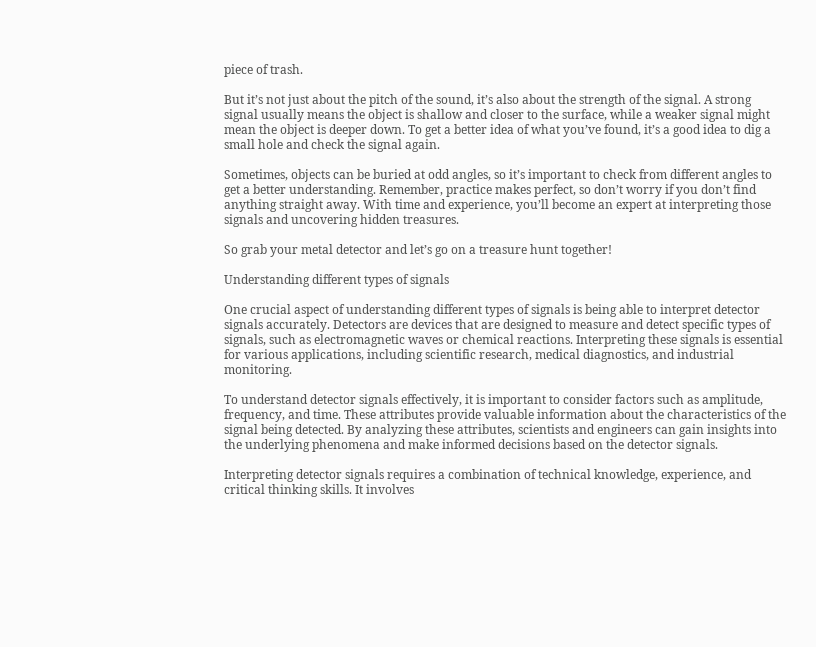piece of trash.

But it’s not just about the pitch of the sound, it’s also about the strength of the signal. A strong signal usually means the object is shallow and closer to the surface, while a weaker signal might mean the object is deeper down. To get a better idea of what you’ve found, it’s a good idea to dig a small hole and check the signal again.

Sometimes, objects can be buried at odd angles, so it’s important to check from different angles to get a better understanding. Remember, practice makes perfect, so don’t worry if you don’t find anything straight away. With time and experience, you’ll become an expert at interpreting those signals and uncovering hidden treasures.

So grab your metal detector and let’s go on a treasure hunt together!

Understanding different types of signals

One crucial aspect of understanding different types of signals is being able to interpret detector signals accurately. Detectors are devices that are designed to measure and detect specific types of signals, such as electromagnetic waves or chemical reactions. Interpreting these signals is essential for various applications, including scientific research, medical diagnostics, and industrial monitoring.

To understand detector signals effectively, it is important to consider factors such as amplitude, frequency, and time. These attributes provide valuable information about the characteristics of the signal being detected. By analyzing these attributes, scientists and engineers can gain insights into the underlying phenomena and make informed decisions based on the detector signals.

Interpreting detector signals requires a combination of technical knowledge, experience, and critical thinking skills. It involves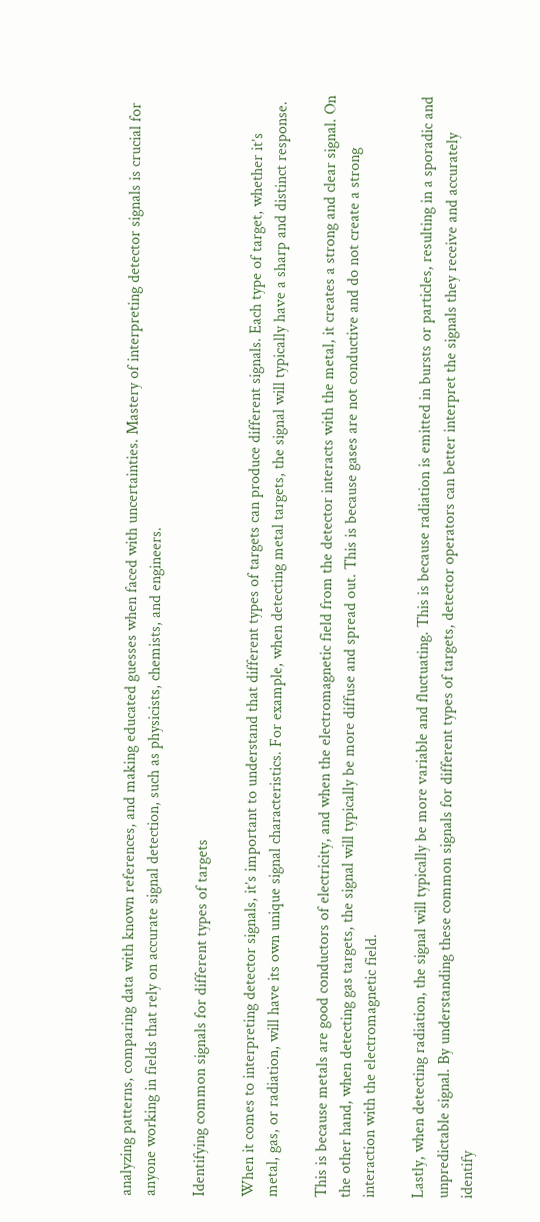analyzing patterns, comparing data with known references, and making educated guesses when faced with uncertainties. Mastery of interpreting detector signals is crucial for anyone working in fields that rely on accurate signal detection, such as physicists, chemists, and engineers.

Identifying common signals for different types of targets

When it comes to interpreting detector signals, it’s important to understand that different types of targets can produce different signals. Each type of target, whether it’s metal, gas, or radiation, will have its own unique signal characteristics. For example, when detecting metal targets, the signal will typically have a sharp and distinct response.

This is because metals are good conductors of electricity, and when the electromagnetic field from the detector interacts with the metal, it creates a strong and clear signal. On the other hand, when detecting gas targets, the signal will typically be more diffuse and spread out. This is because gases are not conductive and do not create a strong interaction with the electromagnetic field.

Lastly, when detecting radiation, the signal will typically be more variable and fluctuating. This is because radiation is emitted in bursts or particles, resulting in a sporadic and unpredictable signal. By understanding these common signals for different types of targets, detector operators can better interpret the signals they receive and accurately identify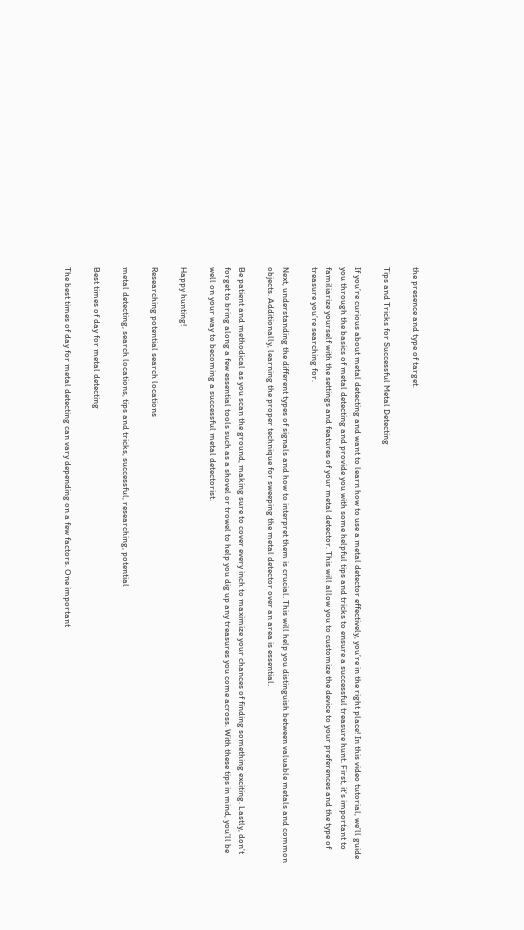the presence and type of target.

Tips and Tricks for Successful Metal Detecting

If you’re curious about metal detecting and want to learn how to use a metal detector effectively, you’re in the right place! In this video tutorial, we’ll guide you through the basics of metal detecting and provide you with some helpful tips and tricks to ensure a successful treasure hunt. First, it’s important to familiarize yourself with the settings and features of your metal detector. This will allow you to customize the device to your preferences and the type of treasure you’re searching for.

Next, understanding the different types of signals and how to interpret them is crucial. This will help you distinguish between valuable metals and common objects. Additionally, learning the proper technique for sweeping the metal detector over an area is essential.

Be patient and methodical as you scan the ground, making sure to cover every inch to maximize your chances of finding something exciting. Lastly, don’t forget to bring along a few essential tools such as a shovel or trowel to help you dig up any treasures you come across. With these tips in mind, you’ll be well on your way to becoming a successful metal detectorist.

Happy hunting!

Researching potential search locations

metal detecting, search locations, tips and tricks, successful, researching, potential

Best times of day for metal detecting

The best times of day for metal detecting can vary depending on a few factors. One important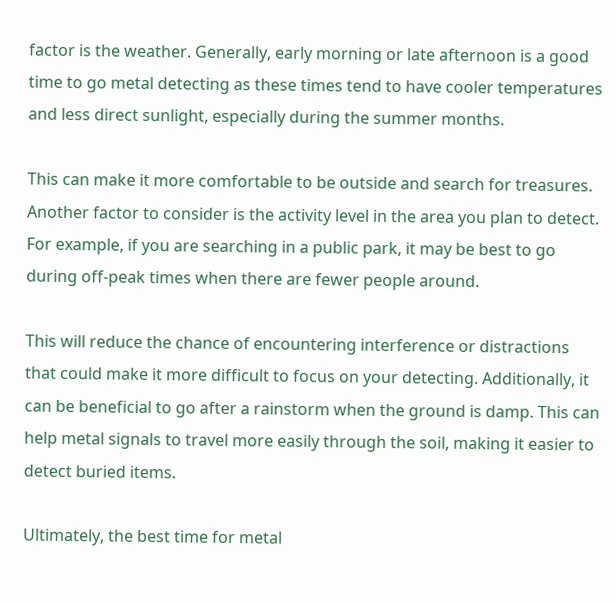factor is the weather. Generally, early morning or late afternoon is a good time to go metal detecting as these times tend to have cooler temperatures and less direct sunlight, especially during the summer months.

This can make it more comfortable to be outside and search for treasures. Another factor to consider is the activity level in the area you plan to detect. For example, if you are searching in a public park, it may be best to go during off-peak times when there are fewer people around.

This will reduce the chance of encountering interference or distractions that could make it more difficult to focus on your detecting. Additionally, it can be beneficial to go after a rainstorm when the ground is damp. This can help metal signals to travel more easily through the soil, making it easier to detect buried items.

Ultimately, the best time for metal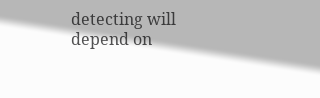detecting will depend on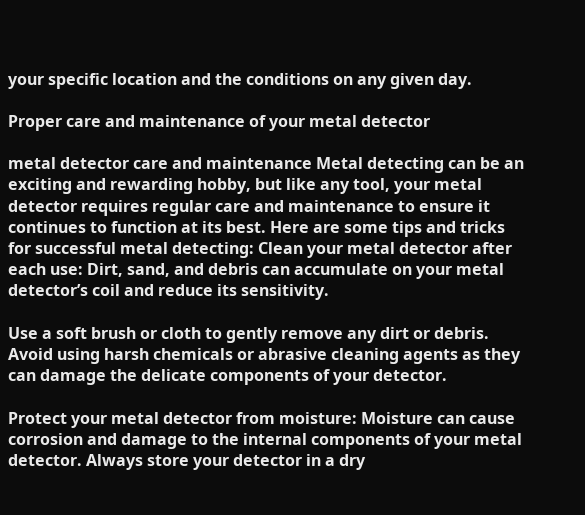your specific location and the conditions on any given day.

Proper care and maintenance of your metal detector

metal detector care and maintenance Metal detecting can be an exciting and rewarding hobby, but like any tool, your metal detector requires regular care and maintenance to ensure it continues to function at its best. Here are some tips and tricks for successful metal detecting: Clean your metal detector after each use: Dirt, sand, and debris can accumulate on your metal detector’s coil and reduce its sensitivity.

Use a soft brush or cloth to gently remove any dirt or debris. Avoid using harsh chemicals or abrasive cleaning agents as they can damage the delicate components of your detector.

Protect your metal detector from moisture: Moisture can cause corrosion and damage to the internal components of your metal detector. Always store your detector in a dry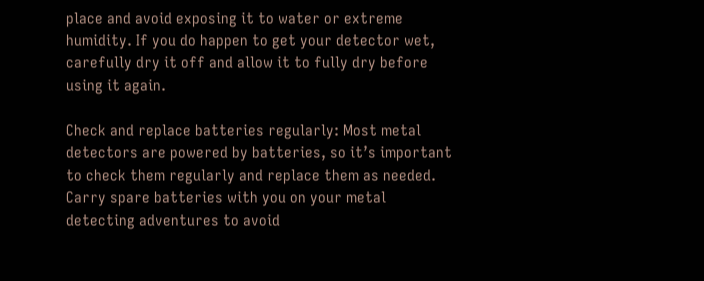place and avoid exposing it to water or extreme humidity. If you do happen to get your detector wet, carefully dry it off and allow it to fully dry before using it again.

Check and replace batteries regularly: Most metal detectors are powered by batteries, so it’s important to check them regularly and replace them as needed. Carry spare batteries with you on your metal detecting adventures to avoid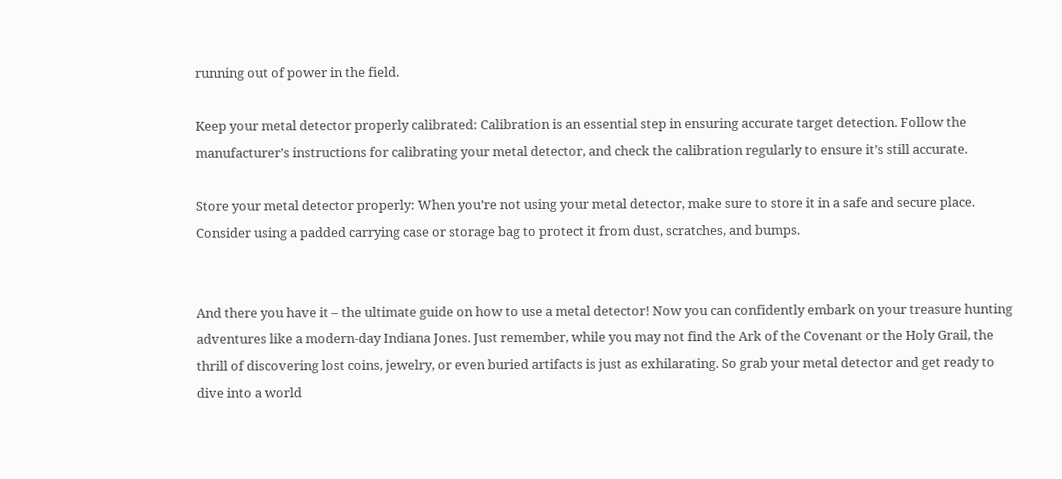running out of power in the field.

Keep your metal detector properly calibrated: Calibration is an essential step in ensuring accurate target detection. Follow the manufacturer’s instructions for calibrating your metal detector, and check the calibration regularly to ensure it’s still accurate.

Store your metal detector properly: When you’re not using your metal detector, make sure to store it in a safe and secure place. Consider using a padded carrying case or storage bag to protect it from dust, scratches, and bumps.


And there you have it – the ultimate guide on how to use a metal detector! Now you can confidently embark on your treasure hunting adventures like a modern-day Indiana Jones. Just remember, while you may not find the Ark of the Covenant or the Holy Grail, the thrill of discovering lost coins, jewelry, or even buried artifacts is just as exhilarating. So grab your metal detector and get ready to dive into a world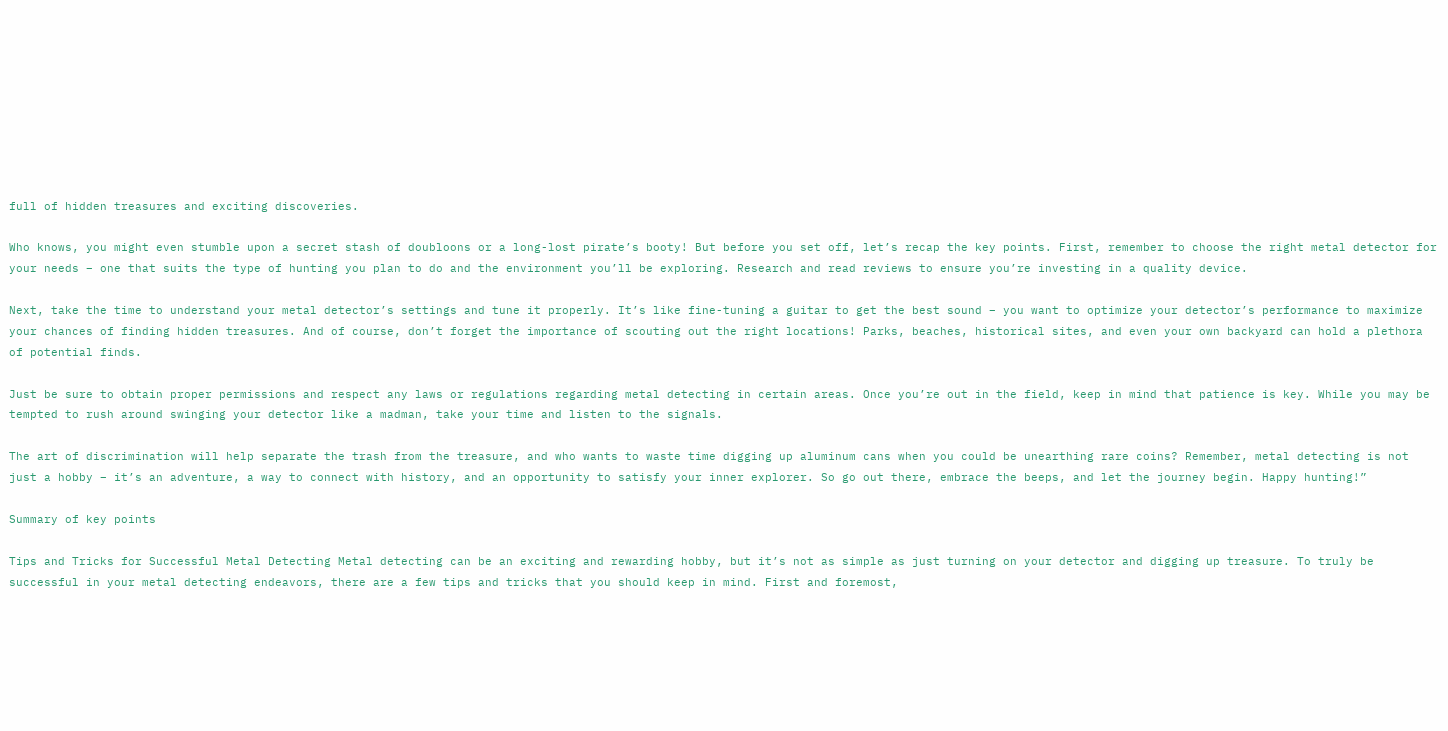full of hidden treasures and exciting discoveries.

Who knows, you might even stumble upon a secret stash of doubloons or a long-lost pirate’s booty! But before you set off, let’s recap the key points. First, remember to choose the right metal detector for your needs – one that suits the type of hunting you plan to do and the environment you’ll be exploring. Research and read reviews to ensure you’re investing in a quality device.

Next, take the time to understand your metal detector’s settings and tune it properly. It’s like fine-tuning a guitar to get the best sound – you want to optimize your detector’s performance to maximize your chances of finding hidden treasures. And of course, don’t forget the importance of scouting out the right locations! Parks, beaches, historical sites, and even your own backyard can hold a plethora of potential finds.

Just be sure to obtain proper permissions and respect any laws or regulations regarding metal detecting in certain areas. Once you’re out in the field, keep in mind that patience is key. While you may be tempted to rush around swinging your detector like a madman, take your time and listen to the signals.

The art of discrimination will help separate the trash from the treasure, and who wants to waste time digging up aluminum cans when you could be unearthing rare coins? Remember, metal detecting is not just a hobby – it’s an adventure, a way to connect with history, and an opportunity to satisfy your inner explorer. So go out there, embrace the beeps, and let the journey begin. Happy hunting!”

Summary of key points

Tips and Tricks for Successful Metal Detecting Metal detecting can be an exciting and rewarding hobby, but it’s not as simple as just turning on your detector and digging up treasure. To truly be successful in your metal detecting endeavors, there are a few tips and tricks that you should keep in mind. First and foremost,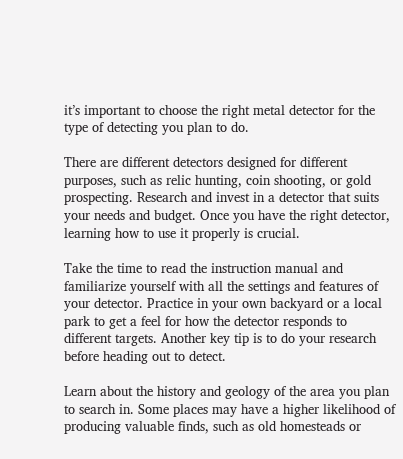it’s important to choose the right metal detector for the type of detecting you plan to do.

There are different detectors designed for different purposes, such as relic hunting, coin shooting, or gold prospecting. Research and invest in a detector that suits your needs and budget. Once you have the right detector, learning how to use it properly is crucial.

Take the time to read the instruction manual and familiarize yourself with all the settings and features of your detector. Practice in your own backyard or a local park to get a feel for how the detector responds to different targets. Another key tip is to do your research before heading out to detect.

Learn about the history and geology of the area you plan to search in. Some places may have a higher likelihood of producing valuable finds, such as old homesteads or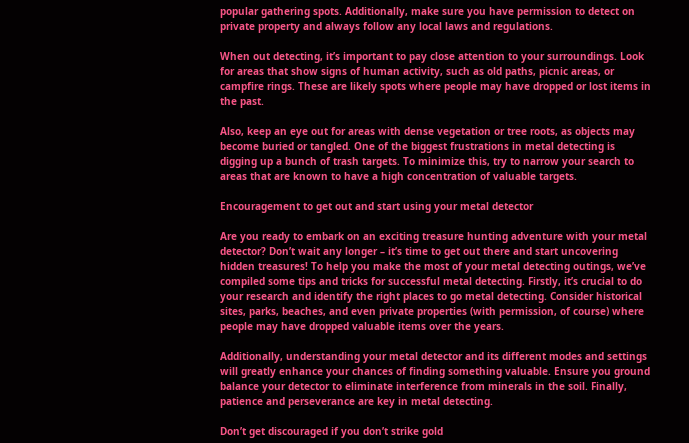popular gathering spots. Additionally, make sure you have permission to detect on private property and always follow any local laws and regulations.

When out detecting, it’s important to pay close attention to your surroundings. Look for areas that show signs of human activity, such as old paths, picnic areas, or campfire rings. These are likely spots where people may have dropped or lost items in the past.

Also, keep an eye out for areas with dense vegetation or tree roots, as objects may become buried or tangled. One of the biggest frustrations in metal detecting is digging up a bunch of trash targets. To minimize this, try to narrow your search to areas that are known to have a high concentration of valuable targets.

Encouragement to get out and start using your metal detector

Are you ready to embark on an exciting treasure hunting adventure with your metal detector? Don’t wait any longer – it’s time to get out there and start uncovering hidden treasures! To help you make the most of your metal detecting outings, we’ve compiled some tips and tricks for successful metal detecting. Firstly, it’s crucial to do your research and identify the right places to go metal detecting. Consider historical sites, parks, beaches, and even private properties (with permission, of course) where people may have dropped valuable items over the years.

Additionally, understanding your metal detector and its different modes and settings will greatly enhance your chances of finding something valuable. Ensure you ground balance your detector to eliminate interference from minerals in the soil. Finally, patience and perseverance are key in metal detecting.

Don’t get discouraged if you don’t strike gold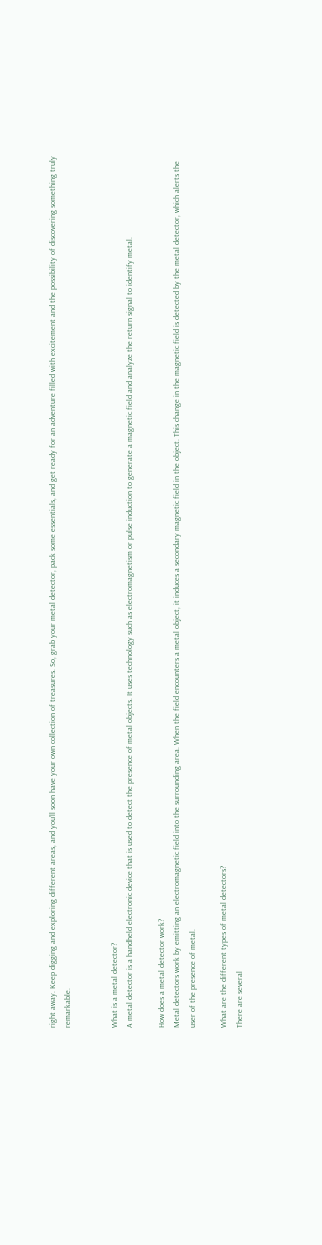right away. Keep digging and exploring different areas, and you’ll soon have your own collection of treasures. So, grab your metal detector, pack some essentials, and get ready for an adventure filled with excitement and the possibility of discovering something truly remarkable.


What is a metal detector?
A metal detector is a handheld electronic device that is used to detect the presence of metal objects. It uses technology such as electromagnetism or pulse induction to generate a magnetic field and analyze the return signal to identify metal.

How does a metal detector work?
Metal detectors work by emitting an electromagnetic field into the surrounding area. When the field encounters a metal object, it induces a secondary magnetic field in the object. This change in the magnetic field is detected by the metal detector, which alerts the user of the presence of metal.

What are the different types of metal detectors?
There are several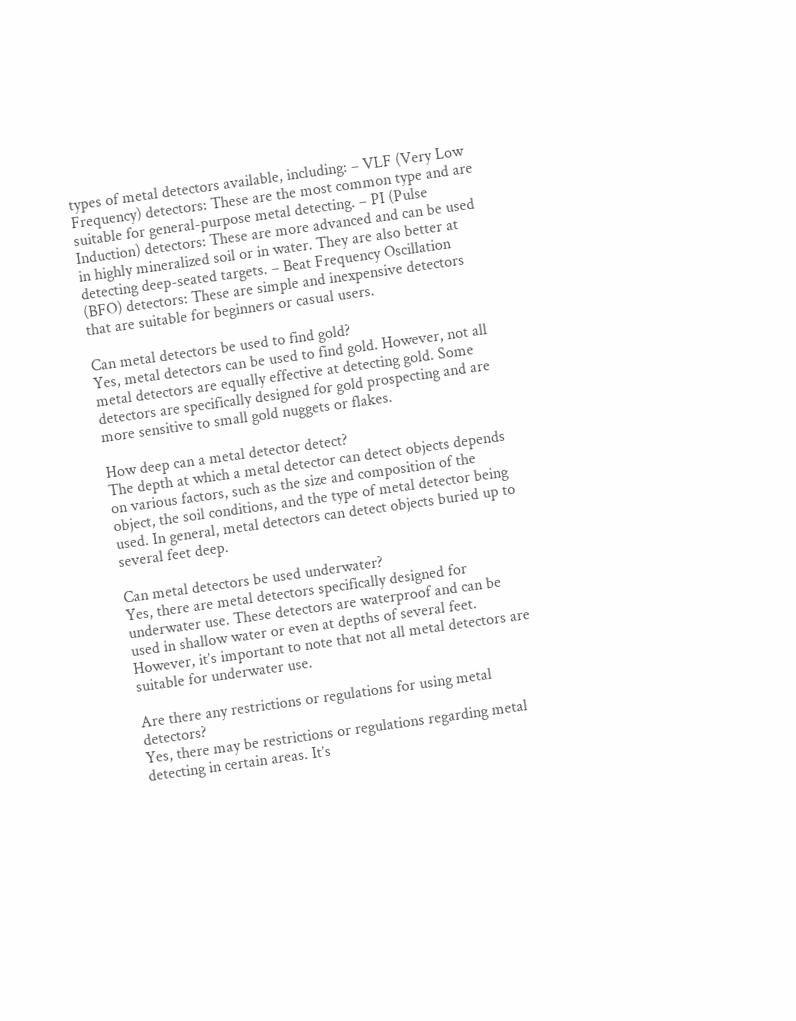types of metal detectors available, including: – VLF (Very Low Frequency) detectors: These are the most common type and are suitable for general-purpose metal detecting. – PI (Pulse Induction) detectors: These are more advanced and can be used in highly mineralized soil or in water. They are also better at detecting deep-seated targets. – Beat Frequency Oscillation (BFO) detectors: These are simple and inexpensive detectors that are suitable for beginners or casual users.

Can metal detectors be used to find gold?
Yes, metal detectors can be used to find gold. However, not all metal detectors are equally effective at detecting gold. Some detectors are specifically designed for gold prospecting and are more sensitive to small gold nuggets or flakes.

How deep can a metal detector detect?
The depth at which a metal detector can detect objects depends on various factors, such as the size and composition of the object, the soil conditions, and the type of metal detector being used. In general, metal detectors can detect objects buried up to several feet deep.

Can metal detectors be used underwater?
Yes, there are metal detectors specifically designed for underwater use. These detectors are waterproof and can be used in shallow water or even at depths of several feet. However, it’s important to note that not all metal detectors are suitable for underwater use.

Are there any restrictions or regulations for using metal detectors?
Yes, there may be restrictions or regulations regarding metal detecting in certain areas. It’s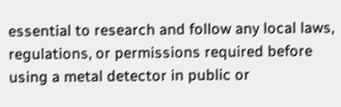essential to research and follow any local laws, regulations, or permissions required before using a metal detector in public or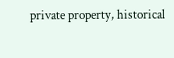private property, historical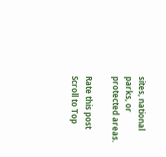sites, national parks, or protected areas.

Rate this post
Scroll to Top